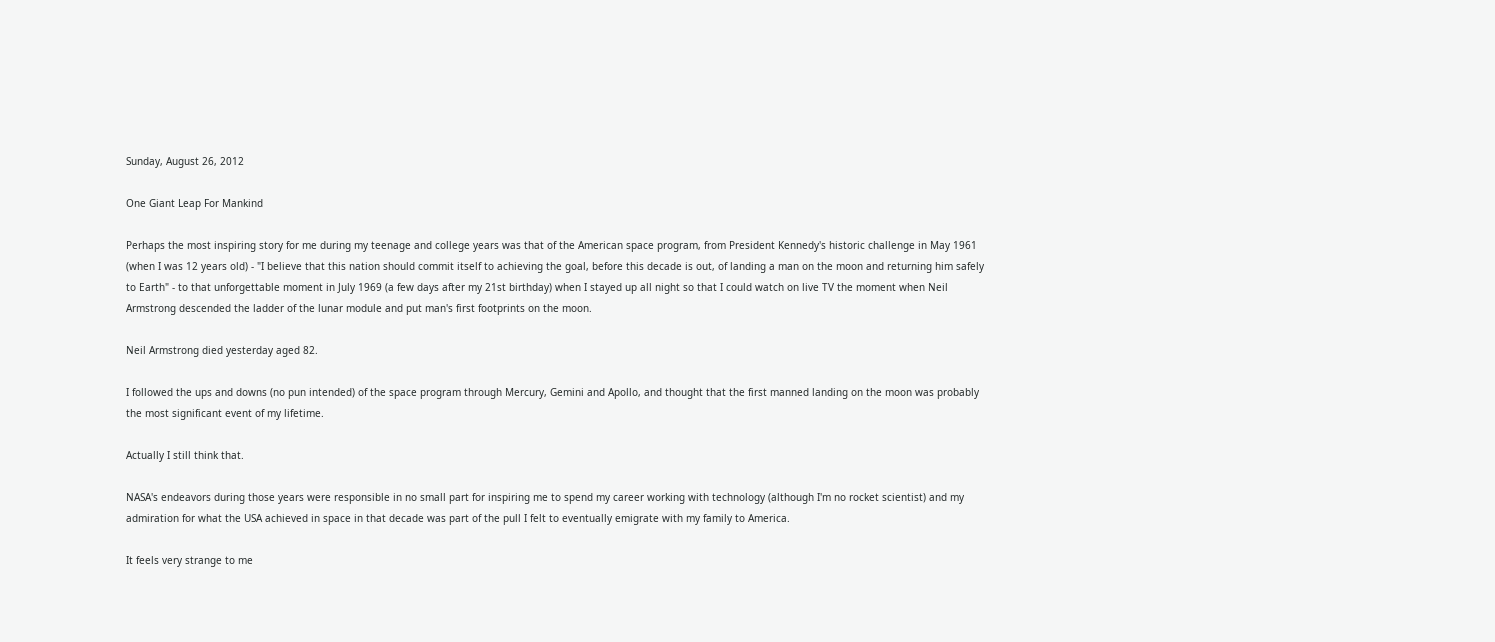Sunday, August 26, 2012

One Giant Leap For Mankind

Perhaps the most inspiring story for me during my teenage and college years was that of the American space program, from President Kennedy's historic challenge in May 1961 (when I was 12 years old) - "I believe that this nation should commit itself to achieving the goal, before this decade is out, of landing a man on the moon and returning him safely to Earth" - to that unforgettable moment in July 1969 (a few days after my 21st birthday) when I stayed up all night so that I could watch on live TV the moment when Neil Armstrong descended the ladder of the lunar module and put man's first footprints on the moon.

Neil Armstrong died yesterday aged 82.

I followed the ups and downs (no pun intended) of the space program through Mercury, Gemini and Apollo, and thought that the first manned landing on the moon was probably the most significant event of my lifetime.

Actually I still think that.

NASA's endeavors during those years were responsible in no small part for inspiring me to spend my career working with technology (although I'm no rocket scientist) and my admiration for what the USA achieved in space in that decade was part of the pull I felt to eventually emigrate with my family to America.

It feels very strange to me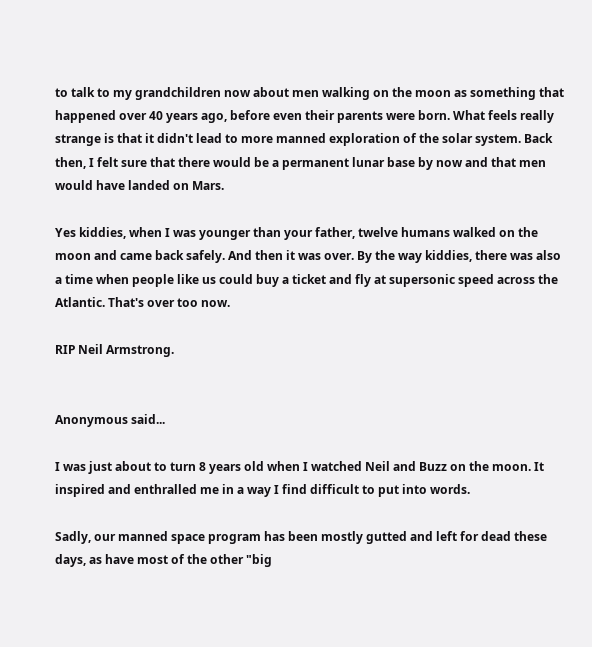to talk to my grandchildren now about men walking on the moon as something that happened over 40 years ago, before even their parents were born. What feels really strange is that it didn't lead to more manned exploration of the solar system. Back then, I felt sure that there would be a permanent lunar base by now and that men would have landed on Mars.

Yes kiddies, when I was younger than your father, twelve humans walked on the moon and came back safely. And then it was over. By the way kiddies, there was also a time when people like us could buy a ticket and fly at supersonic speed across the Atlantic. That's over too now.

RIP Neil Armstrong.


Anonymous said...

I was just about to turn 8 years old when I watched Neil and Buzz on the moon. It inspired and enthralled me in a way I find difficult to put into words.

Sadly, our manned space program has been mostly gutted and left for dead these days, as have most of the other "big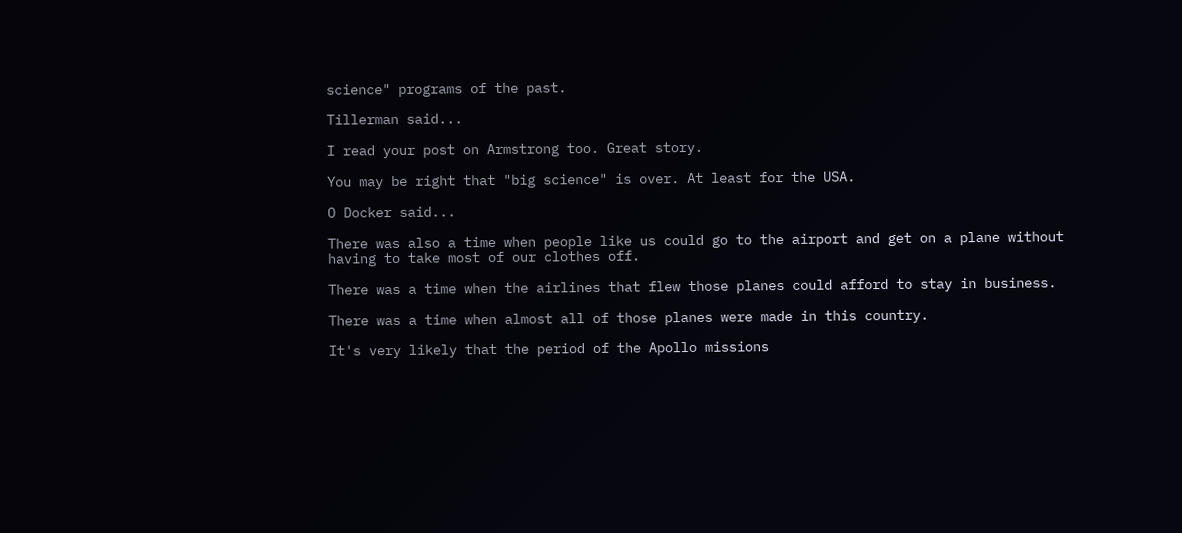science" programs of the past.

Tillerman said...

I read your post on Armstrong too. Great story.

You may be right that "big science" is over. At least for the USA.

O Docker said...

There was also a time when people like us could go to the airport and get on a plane without having to take most of our clothes off.

There was a time when the airlines that flew those planes could afford to stay in business.

There was a time when almost all of those planes were made in this country.

It's very likely that the period of the Apollo missions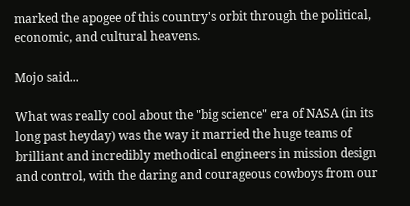marked the apogee of this country's orbit through the political, economic, and cultural heavens.

Mojo said...

What was really cool about the "big science" era of NASA (in its long past heyday) was the way it married the huge teams of brilliant and incredibly methodical engineers in mission design and control, with the daring and courageous cowboys from our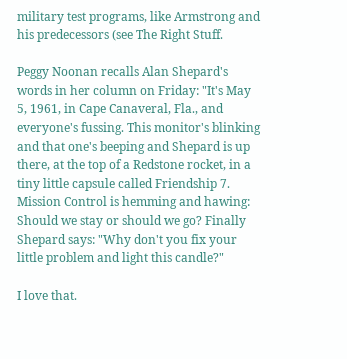military test programs, like Armstrong and his predecessors (see The Right Stuff.

Peggy Noonan recalls Alan Shepard's words in her column on Friday: "It's May 5, 1961, in Cape Canaveral, Fla., and everyone's fussing. This monitor's blinking and that one's beeping and Shepard is up there, at the top of a Redstone rocket, in a tiny little capsule called Friendship 7. Mission Control is hemming and hawing: Should we stay or should we go? Finally Shepard says: "Why don't you fix your little problem and light this candle?"

I love that.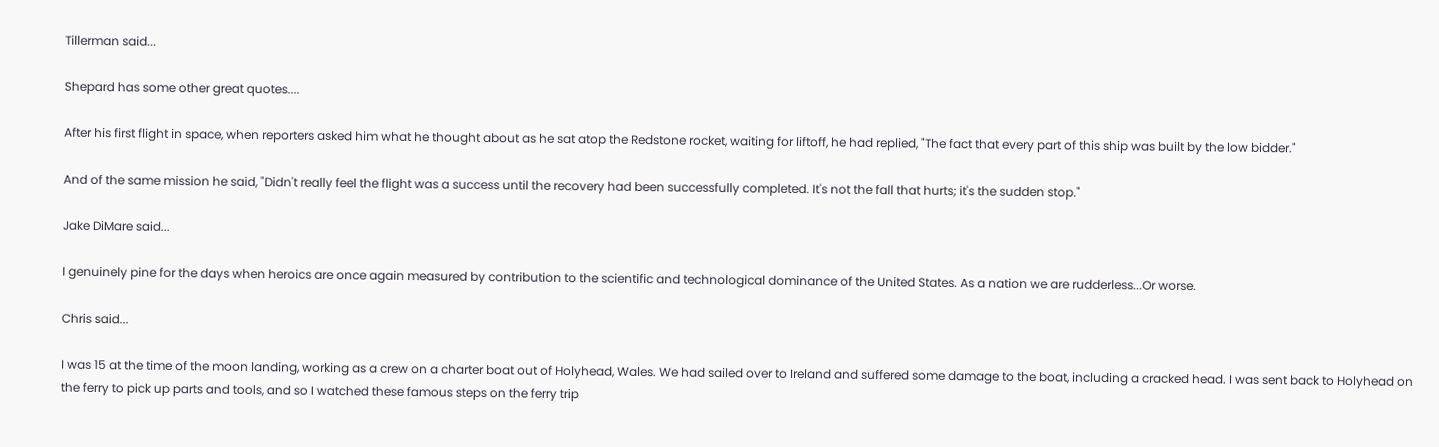Tillerman said...

Shepard has some other great quotes....

After his first flight in space, when reporters asked him what he thought about as he sat atop the Redstone rocket, waiting for liftoff, he had replied, "The fact that every part of this ship was built by the low bidder."

And of the same mission he said, "Didn't really feel the flight was a success until the recovery had been successfully completed. It's not the fall that hurts; it's the sudden stop."

Jake DiMare said...

I genuinely pine for the days when heroics are once again measured by contribution to the scientific and technological dominance of the United States. As a nation we are rudderless...Or worse.

Chris said...

I was 15 at the time of the moon landing, working as a crew on a charter boat out of Holyhead, Wales. We had sailed over to Ireland and suffered some damage to the boat, including a cracked head. I was sent back to Holyhead on the ferry to pick up parts and tools, and so I watched these famous steps on the ferry trip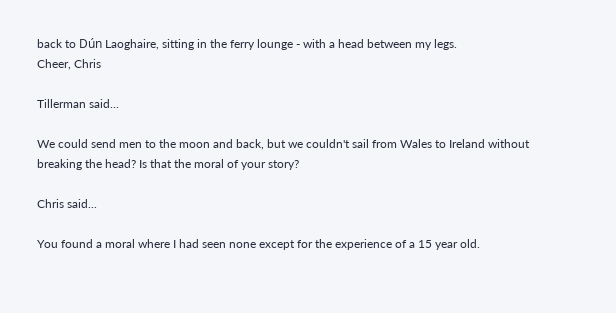back to Dún Laoghaire, sitting in the ferry lounge - with a head between my legs.
Cheer, Chris

Tillerman said...

We could send men to the moon and back, but we couldn't sail from Wales to Ireland without breaking the head? Is that the moral of your story?

Chris said...

You found a moral where I had seen none except for the experience of a 15 year old.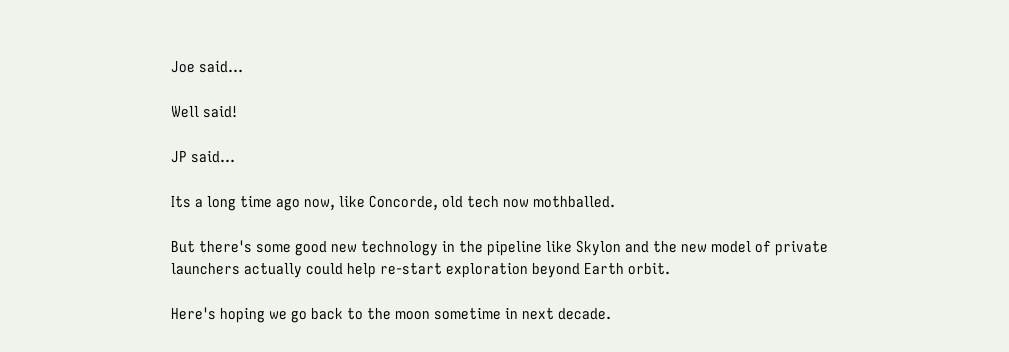Joe said...

Well said!

JP said...

Its a long time ago now, like Concorde, old tech now mothballed.

But there's some good new technology in the pipeline like Skylon and the new model of private launchers actually could help re-start exploration beyond Earth orbit.

Here's hoping we go back to the moon sometime in next decade.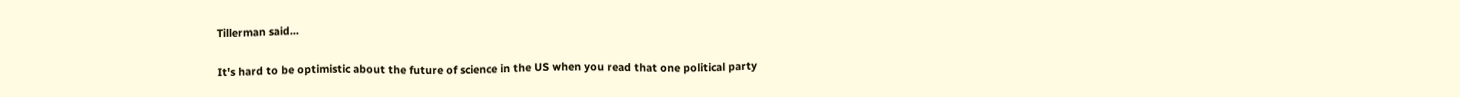Tillerman said...

It's hard to be optimistic about the future of science in the US when you read that one political party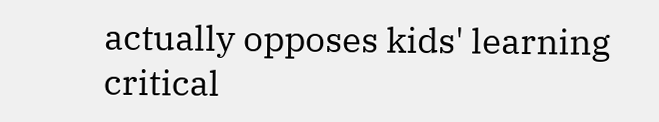actually opposes kids' learning critical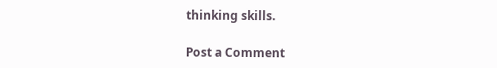thinking skills.

Post a Comment